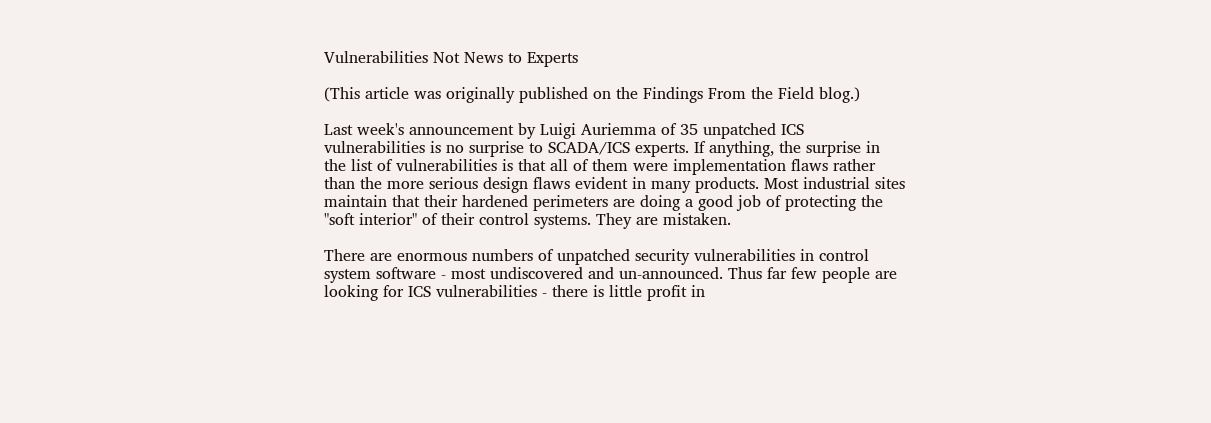Vulnerabilities Not News to Experts

(This article was originally published on the Findings From the Field blog.)

Last week's announcement by Luigi Auriemma of 35 unpatched ICS vulnerabilities is no surprise to SCADA/ICS experts. If anything, the surprise in the list of vulnerabilities is that all of them were implementation flaws rather than the more serious design flaws evident in many products. Most industrial sites maintain that their hardened perimeters are doing a good job of protecting the "soft interior" of their control systems. They are mistaken.

There are enormous numbers of unpatched security vulnerabilities in control system software - most undiscovered and un-announced. Thus far few people are looking for ICS vulnerabilities - there is little profit in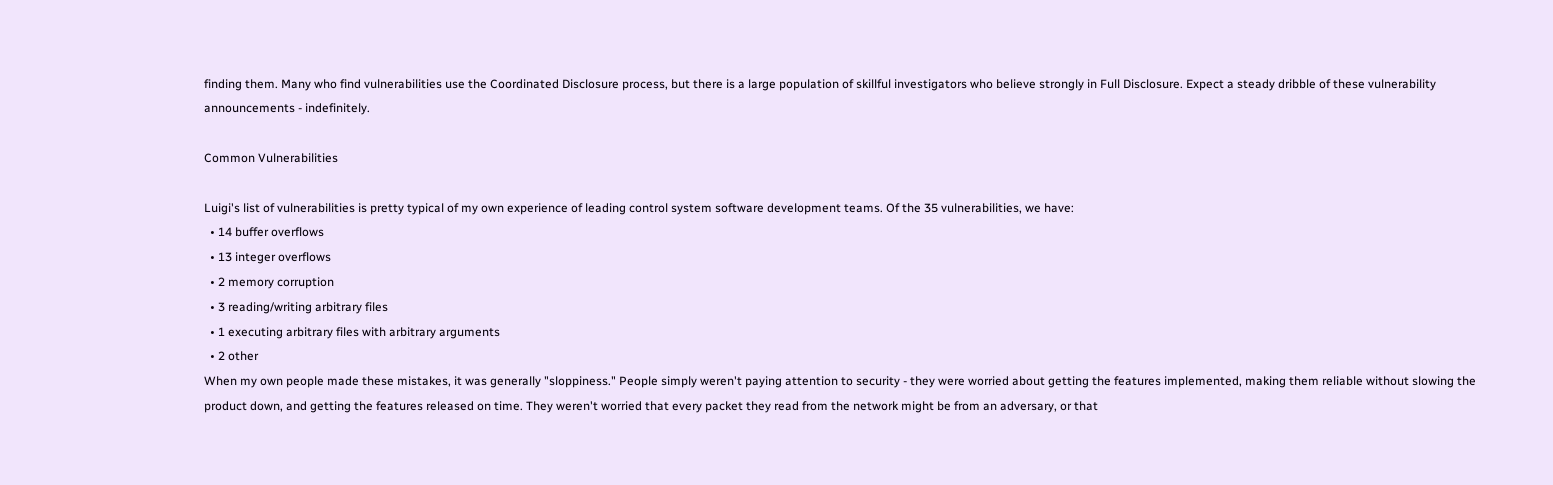finding them. Many who find vulnerabilities use the Coordinated Disclosure process, but there is a large population of skillful investigators who believe strongly in Full Disclosure. Expect a steady dribble of these vulnerability announcements - indefinitely.

Common Vulnerabilities

Luigi's list of vulnerabilities is pretty typical of my own experience of leading control system software development teams. Of the 35 vulnerabilities, we have:
  • 14 buffer overflows
  • 13 integer overflows
  • 2 memory corruption
  • 3 reading/writing arbitrary files
  • 1 executing arbitrary files with arbitrary arguments
  • 2 other
When my own people made these mistakes, it was generally "sloppiness." People simply weren't paying attention to security - they were worried about getting the features implemented, making them reliable without slowing the product down, and getting the features released on time. They weren't worried that every packet they read from the network might be from an adversary, or that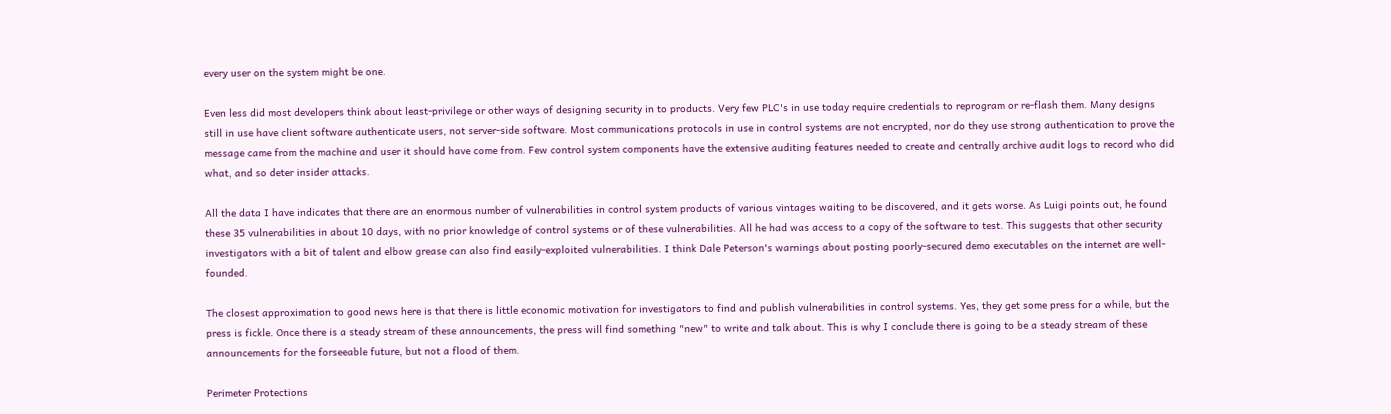every user on the system might be one.

Even less did most developers think about least-privilege or other ways of designing security in to products. Very few PLC's in use today require credentials to reprogram or re-flash them. Many designs still in use have client software authenticate users, not server-side software. Most communications protocols in use in control systems are not encrypted, nor do they use strong authentication to prove the message came from the machine and user it should have come from. Few control system components have the extensive auditing features needed to create and centrally archive audit logs to record who did what, and so deter insider attacks.

All the data I have indicates that there are an enormous number of vulnerabilities in control system products of various vintages waiting to be discovered, and it gets worse. As Luigi points out, he found these 35 vulnerabilities in about 10 days, with no prior knowledge of control systems or of these vulnerabilities. All he had was access to a copy of the software to test. This suggests that other security investigators with a bit of talent and elbow grease can also find easily-exploited vulnerabilities. I think Dale Peterson's warnings about posting poorly-secured demo executables on the internet are well-founded.

The closest approximation to good news here is that there is little economic motivation for investigators to find and publish vulnerabilities in control systems. Yes, they get some press for a while, but the press is fickle. Once there is a steady stream of these announcements, the press will find something "new" to write and talk about. This is why I conclude there is going to be a steady stream of these announcements for the forseeable future, but not a flood of them.

Perimeter Protections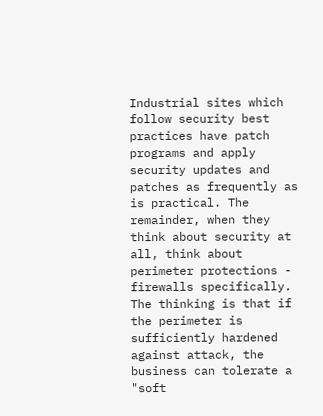Industrial sites which follow security best practices have patch programs and apply security updates and patches as frequently as is practical. The remainder, when they think about security at all, think about perimeter protections - firewalls specifically. The thinking is that if the perimeter is sufficiently hardened against attack, the business can tolerate a "soft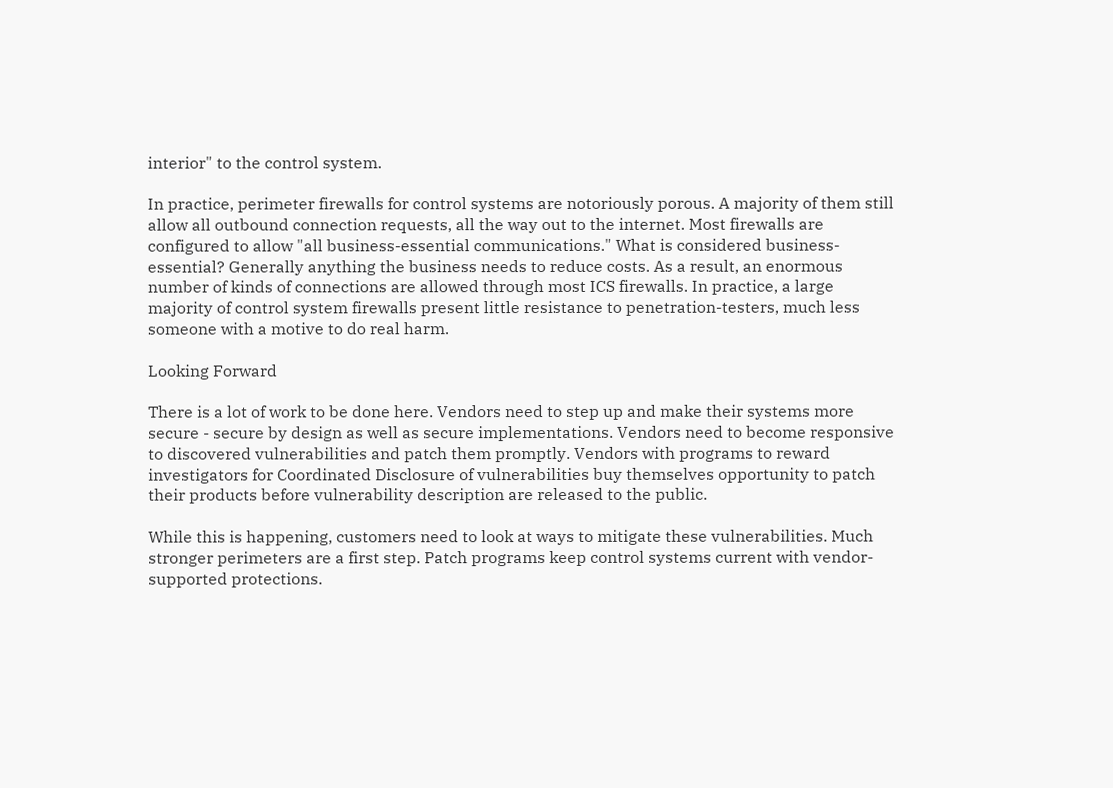interior" to the control system.

In practice, perimeter firewalls for control systems are notoriously porous. A majority of them still allow all outbound connection requests, all the way out to the internet. Most firewalls are configured to allow "all business-essential communications." What is considered business-essential? Generally anything the business needs to reduce costs. As a result, an enormous number of kinds of connections are allowed through most ICS firewalls. In practice, a large majority of control system firewalls present little resistance to penetration-testers, much less someone with a motive to do real harm.

Looking Forward

There is a lot of work to be done here. Vendors need to step up and make their systems more secure - secure by design as well as secure implementations. Vendors need to become responsive to discovered vulnerabilities and patch them promptly. Vendors with programs to reward investigators for Coordinated Disclosure of vulnerabilities buy themselves opportunity to patch their products before vulnerability description are released to the public.

While this is happening, customers need to look at ways to mitigate these vulnerabilities. Much stronger perimeters are a first step. Patch programs keep control systems current with vendor-supported protections.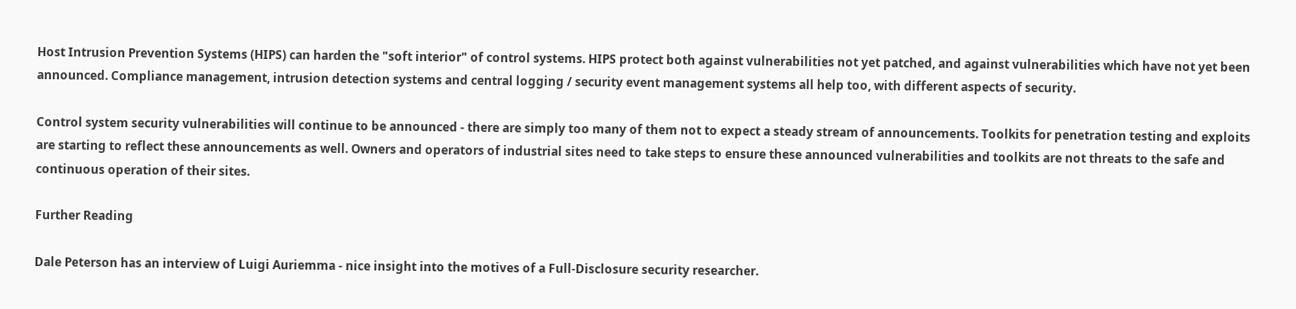Host Intrusion Prevention Systems (HIPS) can harden the "soft interior" of control systems. HIPS protect both against vulnerabilities not yet patched, and against vulnerabilities which have not yet been announced. Compliance management, intrusion detection systems and central logging / security event management systems all help too, with different aspects of security.

Control system security vulnerabilities will continue to be announced - there are simply too many of them not to expect a steady stream of announcements. Toolkits for penetration testing and exploits are starting to reflect these announcements as well. Owners and operators of industrial sites need to take steps to ensure these announced vulnerabilities and toolkits are not threats to the safe and continuous operation of their sites.

Further Reading

Dale Peterson has an interview of Luigi Auriemma - nice insight into the motives of a Full-Disclosure security researcher.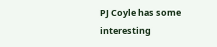PJ Coyle has some interesting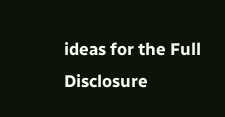ideas for the Full Disclosure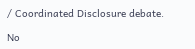/ Coordinated Disclosure debate.

No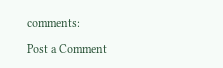comments:

Post a Comment